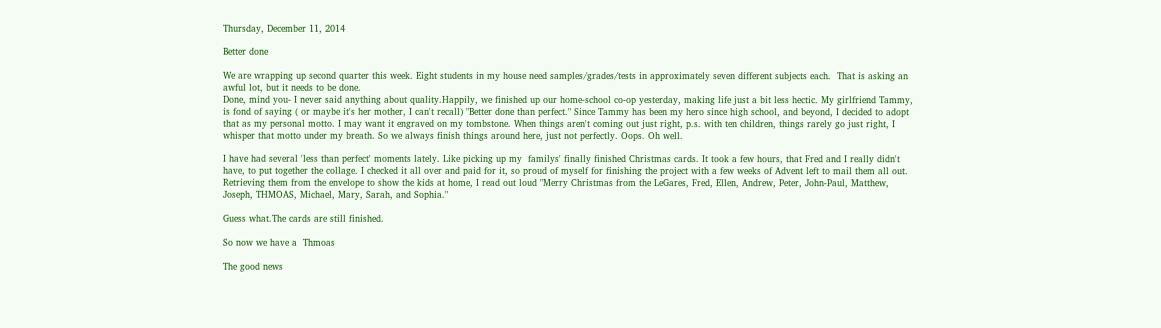Thursday, December 11, 2014

Better done

We are wrapping up second quarter this week. Eight students in my house need samples/grades/tests in approximately seven different subjects each.  That is asking an awful lot, but it needs to be done.
Done, mind you- I never said anything about quality.Happily, we finished up our home-school co-op yesterday, making life just a bit less hectic. My girlfriend Tammy, is fond of saying ( or maybe it's her mother, I can't recall) "Better done than perfect." Since Tammy has been my hero since high school, and beyond, I decided to adopt that as my personal motto. I may want it engraved on my tombstone. When things aren't coming out just right, p.s. with ten children, things rarely go just right, I whisper that motto under my breath. So we always finish things around here, just not perfectly. Oops. Oh well.

I have had several 'less than perfect' moments lately. Like picking up my  familys' finally finished Christmas cards. It took a few hours, that Fred and I really didn't have, to put together the collage. I checked it all over and paid for it, so proud of myself for finishing the project with a few weeks of Advent left to mail them all out. Retrieving them from the envelope to show the kids at home, I read out loud "Merry Christmas from the LeGares, Fred, Ellen, Andrew, Peter, John-Paul, Matthew, Joseph, THMOAS, Michael, Mary, Sarah, and Sophia."

Guess what.The cards are still finished.

So now we have a  Thmoas

The good news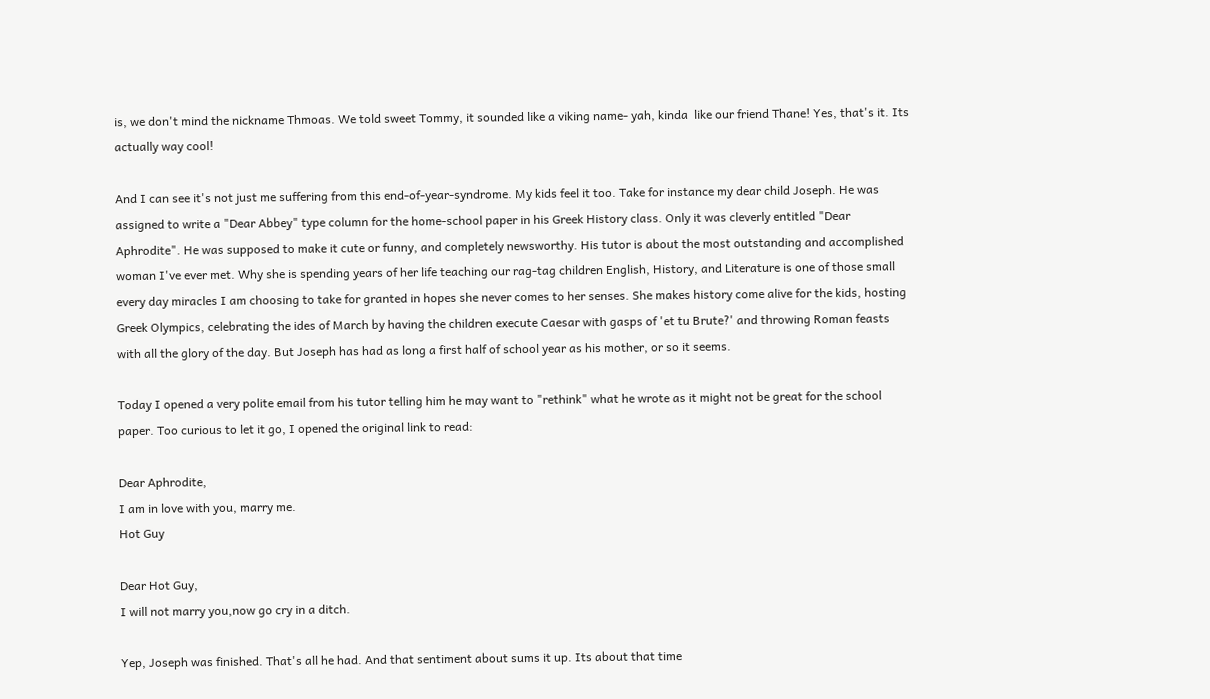is, we don't mind the nickname Thmoas. We told sweet Tommy, it sounded like a viking name- yah, kinda  like our friend Thane! Yes, that's it. Its actually way cool!

And I can see it's not just me suffering from this end-of-year-syndrome. My kids feel it too. Take for instance my dear child Joseph. He was assigned to write a "Dear Abbey" type column for the home-school paper in his Greek History class. Only it was cleverly entitled "Dear Aphrodite". He was supposed to make it cute or funny, and completely newsworthy. His tutor is about the most outstanding and accomplished woman I've ever met. Why she is spending years of her life teaching our rag-tag children English, History, and Literature is one of those small every day miracles I am choosing to take for granted in hopes she never comes to her senses. She makes history come alive for the kids, hosting Greek Olympics, celebrating the ides of March by having the children execute Caesar with gasps of 'et tu Brute?' and throwing Roman feasts with all the glory of the day. But Joseph has had as long a first half of school year as his mother, or so it seems.

Today I opened a very polite email from his tutor telling him he may want to "rethink" what he wrote as it might not be great for the school paper. Too curious to let it go, I opened the original link to read:

Dear Aphrodite,
I am in love with you, marry me.
Hot Guy

Dear Hot Guy,
I will not marry you,now go cry in a ditch.

Yep, Joseph was finished. That's all he had. And that sentiment about sums it up. Its about that time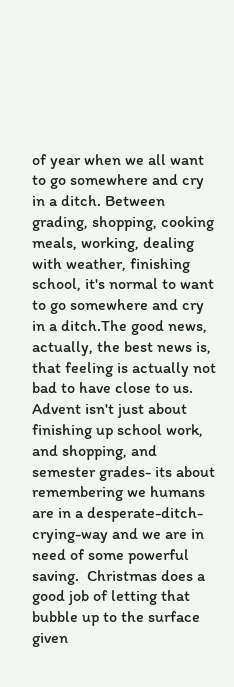of year when we all want to go somewhere and cry in a ditch. Between grading, shopping, cooking meals, working, dealing with weather, finishing school, it's normal to want to go somewhere and cry in a ditch.The good news, actually, the best news is, that feeling is actually not bad to have close to us. Advent isn't just about finishing up school work, and shopping, and semester grades- its about remembering we humans are in a desperate-ditch-crying-way and we are in need of some powerful saving.  Christmas does a good job of letting that bubble up to the surface given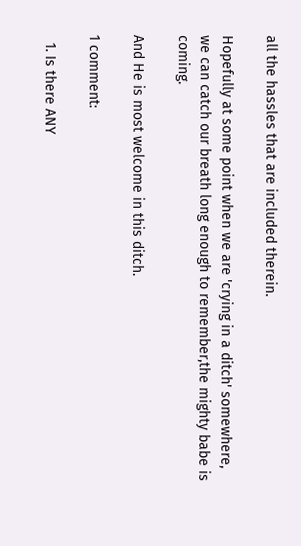all the hassles that are included therein.

Hopefully at some point when we are 'crying in a ditch' somewhere, we can catch our breath long enough to remember,the mighty babe is coming.

And He is most welcome in this ditch.

1 comment:

  1. Is there ANY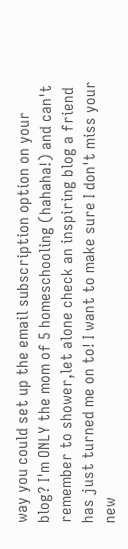way you could set up the email subscription option on your blog? I'm ONLY the mom of 5 homeschooling (hahaha!) and can't remember to shower,let alone check an inspiring blog a friend has just turned me on to! I want to make sure I don't miss your new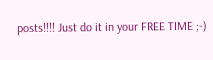posts!!!! Just do it in your FREE TIME ;-)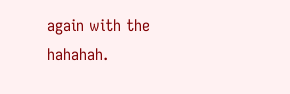again with the hahahah.